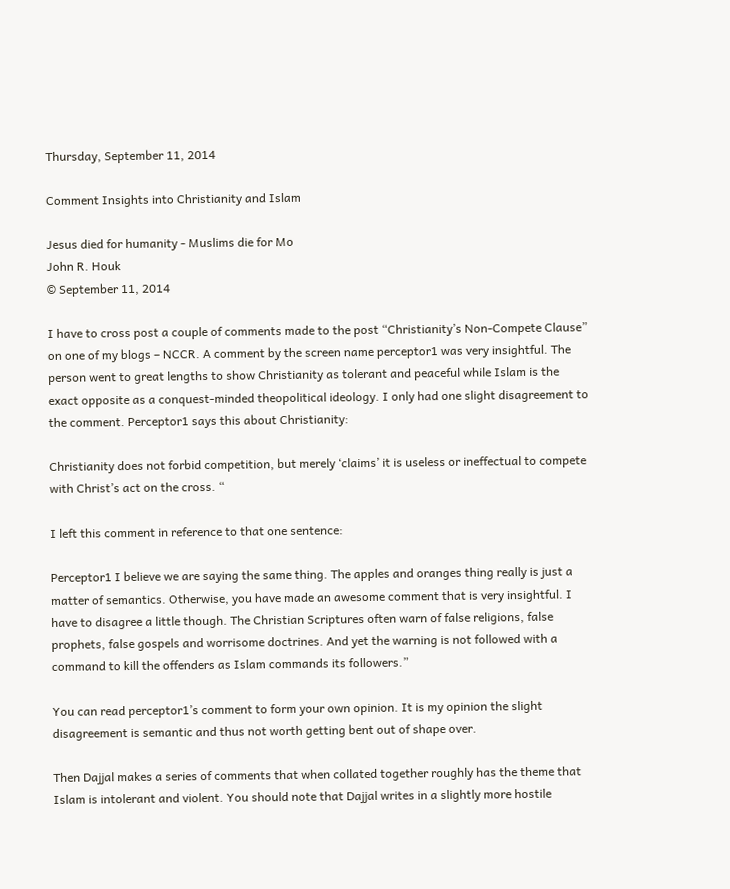Thursday, September 11, 2014

Comment Insights into Christianity and Islam

Jesus died for humanity - Muslims die for Mo
John R. Houk
© September 11, 2014

I have to cross post a couple of comments made to the post “Christianity’s Non-Compete Clause” on one of my blogs – NCCR. A comment by the screen name perceptor1 was very insightful. The person went to great lengths to show Christianity as tolerant and peaceful while Islam is the exact opposite as a conquest-minded theopolitical ideology. I only had one slight disagreement to the comment. Perceptor1 says this about Christianity:

Christianity does not forbid competition, but merely ‘claims’ it is useless or ineffectual to compete with Christ’s act on the cross. “

I left this comment in reference to that one sentence:

Perceptor1 I believe we are saying the same thing. The apples and oranges thing really is just a matter of semantics. Otherwise, you have made an awesome comment that is very insightful. I have to disagree a little though. The Christian Scriptures often warn of false religions, false prophets, false gospels and worrisome doctrines. And yet the warning is not followed with a command to kill the offenders as Islam commands its followers.”

You can read perceptor1’s comment to form your own opinion. It is my opinion the slight disagreement is semantic and thus not worth getting bent out of shape over.

Then Dajjal makes a series of comments that when collated together roughly has the theme that Islam is intolerant and violent. You should note that Dajjal writes in a slightly more hostile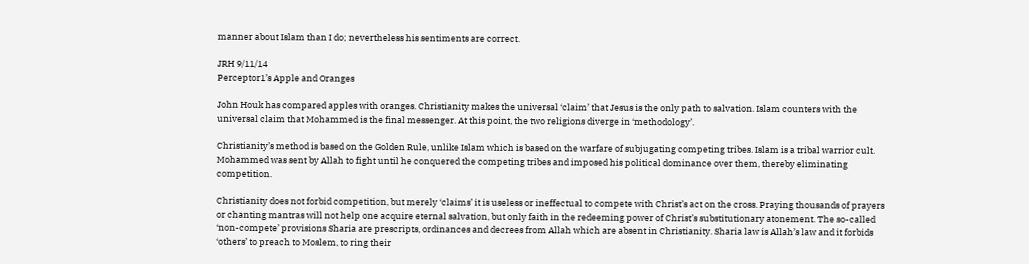manner about Islam than I do; nevertheless his sentiments are correct.

JRH 9/11/14
Perceptor1’s Apple and Oranges

John Houk has compared apples with oranges. Christianity makes the universal ‘claim’ that Jesus is the only path to salvation. Islam counters with the universal claim that Mohammed is the final messenger. At this point, the two religions diverge in ‘methodology’.

Christianity’s method is based on the Golden Rule, unlike Islam which is based on the warfare of subjugating competing tribes. Islam is a tribal warrior cult. Mohammed was sent by Allah to fight until he conquered the competing tribes and imposed his political dominance over them, thereby eliminating competition.

Christianity does not forbid competition, but merely ‘claims’ it is useless or ineffectual to compete with Christ’s act on the cross. Praying thousands of prayers or chanting mantras will not help one acquire eternal salvation, but only faith in the redeeming power of Christ’s substitutionary atonement. The so-called ‘non-compete’ provisions Sharia are prescripts, ordinances and decrees from Allah which are absent in Christianity. Sharia law is Allah’s law and it forbids ‘others’ to preach to Moslem, to ring their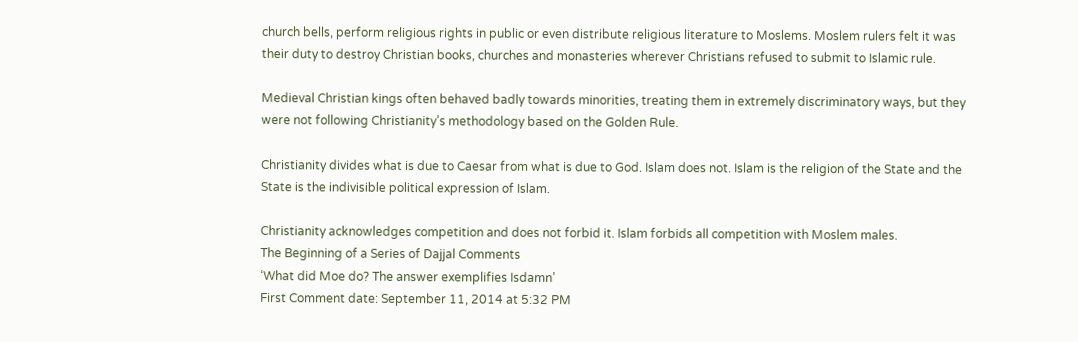church bells, perform religious rights in public or even distribute religious literature to Moslems. Moslem rulers felt it was their duty to destroy Christian books, churches and monasteries wherever Christians refused to submit to Islamic rule.

Medieval Christian kings often behaved badly towards minorities, treating them in extremely discriminatory ways, but they were not following Christianity’s methodology based on the Golden Rule.

Christianity divides what is due to Caesar from what is due to God. Islam does not. Islam is the religion of the State and the State is the indivisible political expression of Islam.

Christianity acknowledges competition and does not forbid it. Islam forbids all competition with Moslem males.
The Beginning of a Series of Dajjal Comments
‘What did Moe do? The answer exemplifies Isdamn’
First Comment date: September 11, 2014 at 5:32 PM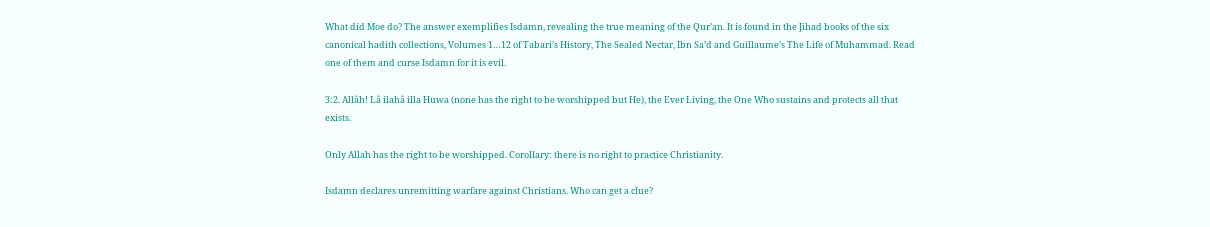What did Moe do? The answer exemplifies Isdamn, revealing the true meaning of the Qur’an. It is found in the Jihad books of the six canonical hadith collections, Volumes 1…12 of Tabari’s History, The Sealed Nectar, Ibn Sa’d and Guillaume’s The Life of Muhammad. Read one of them and curse Isdamn for it is evil.

3:2. Allâh! Lâ ilahâ illa Huwa (none has the right to be worshipped but He), the Ever Living, the One Who sustains and protects all that exists.

Only Allah has the right to be worshipped. Corollary: there is no right to practice Christianity.

Isdamn declares unremitting warfare against Christians. Who can get a clue?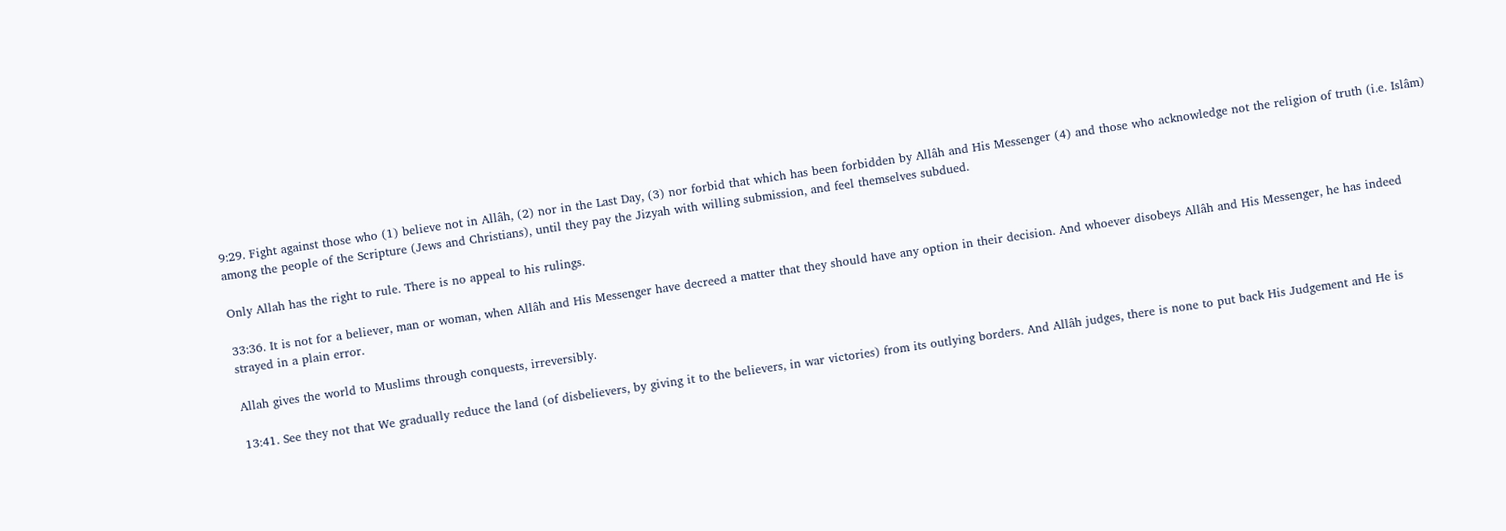9:29. Fight against those who (1) believe not in Allâh, (2) nor in the Last Day, (3) nor forbid that which has been forbidden by Allâh and His Messenger (4) and those who acknowledge not the religion of truth (i.e. Islâm) among the people of the Scripture (Jews and Christians), until they pay the Jizyah with willing submission, and feel themselves subdued.

Only Allah has the right to rule. There is no appeal to his rulings.

33:36. It is not for a believer, man or woman, when Allâh and His Messenger have decreed a matter that they should have any option in their decision. And whoever disobeys Allâh and His Messenger, he has indeed strayed in a plain error.

Allah gives the world to Muslims through conquests, irreversibly.

13:41. See they not that We gradually reduce the land (of disbelievers, by giving it to the believers, in war victories) from its outlying borders. And Allâh judges, there is none to put back His Judgement and He is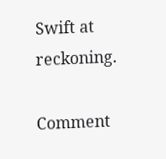Swift at reckoning.

Comment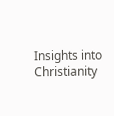Insights into Christianity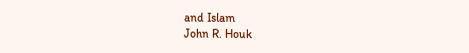and Islam
John R. Houk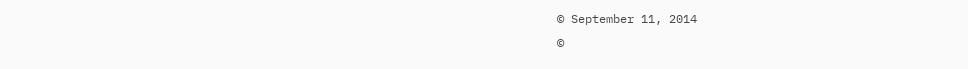© September 11, 2014
©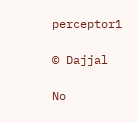perceptor1

© Dajjal

No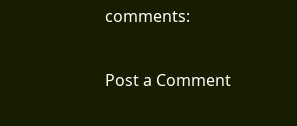comments:

Post a Comment